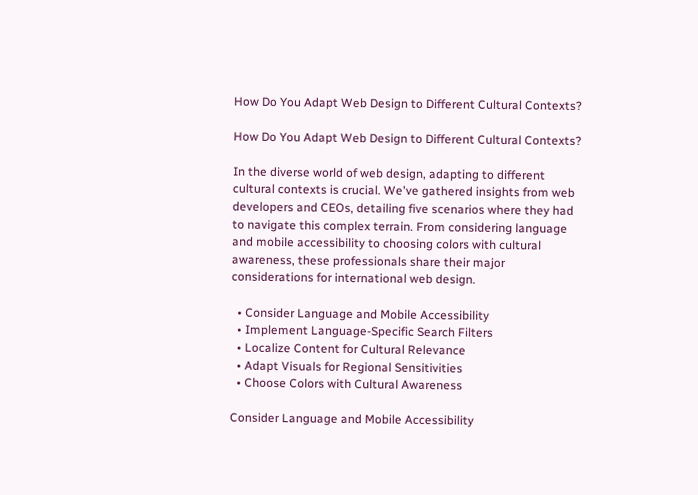How Do You Adapt Web Design to Different Cultural Contexts?

How Do You Adapt Web Design to Different Cultural Contexts?

In the diverse world of web design, adapting to different cultural contexts is crucial. We've gathered insights from web developers and CEOs, detailing five scenarios where they had to navigate this complex terrain. From considering language and mobile accessibility to choosing colors with cultural awareness, these professionals share their major considerations for international web design.

  • Consider Language and Mobile Accessibility
  • Implement Language-Specific Search Filters
  • Localize Content for Cultural Relevance
  • Adapt Visuals for Regional Sensitivities
  • Choose Colors with Cultural Awareness

Consider Language and Mobile Accessibility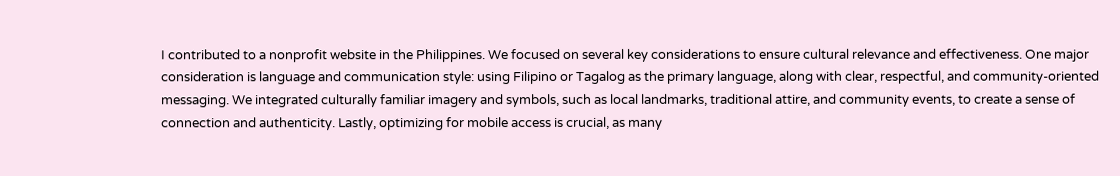I contributed to a nonprofit website in the Philippines. We focused on several key considerations to ensure cultural relevance and effectiveness. One major consideration is language and communication style: using Filipino or Tagalog as the primary language, along with clear, respectful, and community-oriented messaging. We integrated culturally familiar imagery and symbols, such as local landmarks, traditional attire, and community events, to create a sense of connection and authenticity. Lastly, optimizing for mobile access is crucial, as many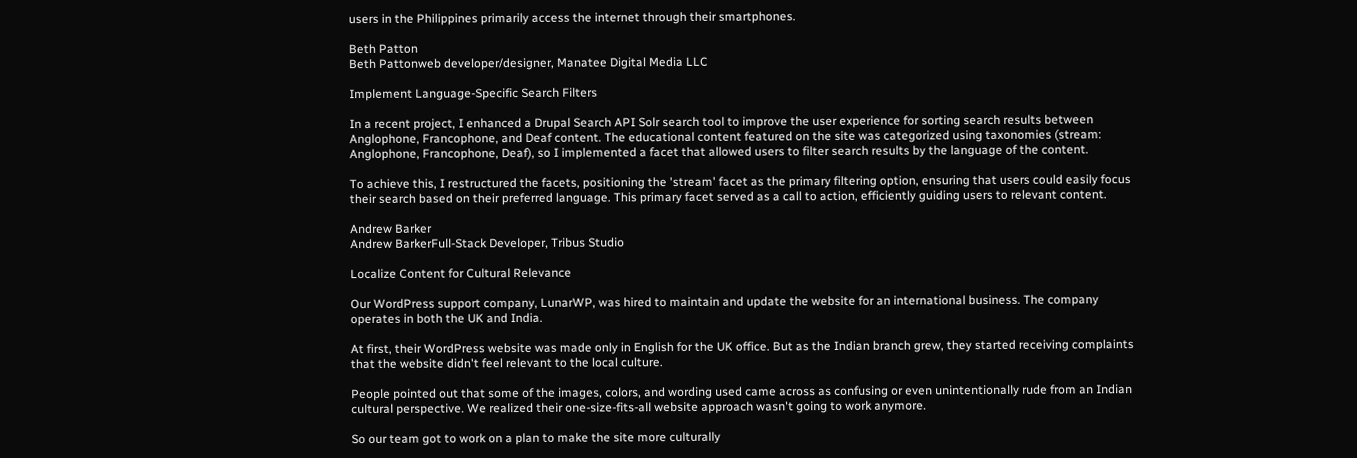users in the Philippines primarily access the internet through their smartphones.

Beth Patton
Beth Pattonweb developer/designer, Manatee Digital Media LLC

Implement Language-Specific Search Filters

In a recent project, I enhanced a Drupal Search API Solr search tool to improve the user experience for sorting search results between Anglophone, Francophone, and Deaf content. The educational content featured on the site was categorized using taxonomies (stream: Anglophone, Francophone, Deaf), so I implemented a facet that allowed users to filter search results by the language of the content.

To achieve this, I restructured the facets, positioning the 'stream' facet as the primary filtering option, ensuring that users could easily focus their search based on their preferred language. This primary facet served as a call to action, efficiently guiding users to relevant content.

Andrew Barker
Andrew BarkerFull-Stack Developer, Tribus Studio

Localize Content for Cultural Relevance

Our WordPress support company, LunarWP, was hired to maintain and update the website for an international business. The company operates in both the UK and India.

At first, their WordPress website was made only in English for the UK office. But as the Indian branch grew, they started receiving complaints that the website didn't feel relevant to the local culture.

People pointed out that some of the images, colors, and wording used came across as confusing or even unintentionally rude from an Indian cultural perspective. We realized their one-size-fits-all website approach wasn't going to work anymore.

So our team got to work on a plan to make the site more culturally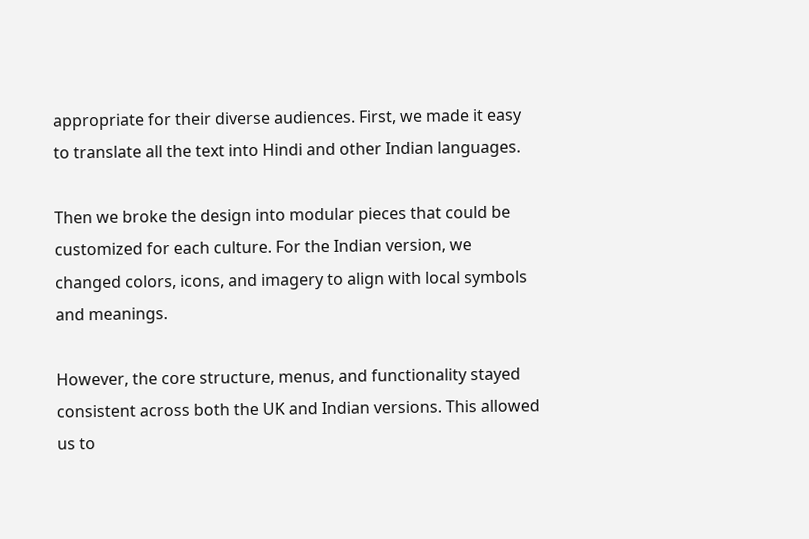appropriate for their diverse audiences. First, we made it easy to translate all the text into Hindi and other Indian languages.

Then we broke the design into modular pieces that could be customized for each culture. For the Indian version, we changed colors, icons, and imagery to align with local symbols and meanings.

However, the core structure, menus, and functionality stayed consistent across both the UK and Indian versions. This allowed us to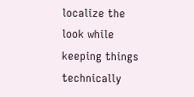localize the look while keeping things technically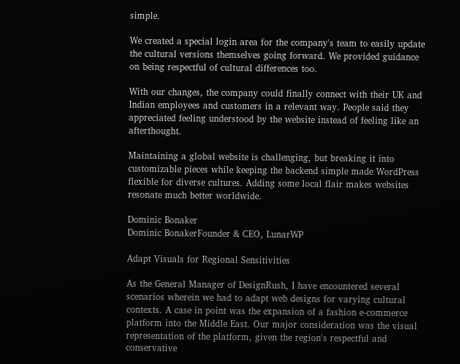simple.

We created a special login area for the company's team to easily update the cultural versions themselves going forward. We provided guidance on being respectful of cultural differences too.

With our changes, the company could finally connect with their UK and Indian employees and customers in a relevant way. People said they appreciated feeling understood by the website instead of feeling like an afterthought.

Maintaining a global website is challenging, but breaking it into customizable pieces while keeping the backend simple made WordPress flexible for diverse cultures. Adding some local flair makes websites resonate much better worldwide.

Dominic Bonaker
Dominic BonakerFounder & CEO, LunarWP

Adapt Visuals for Regional Sensitivities

As the General Manager of DesignRush, I have encountered several scenarios wherein we had to adapt web designs for varying cultural contexts. A case in point was the expansion of a fashion e-commerce platform into the Middle East. Our major consideration was the visual representation of the platform, given the region's respectful and conservative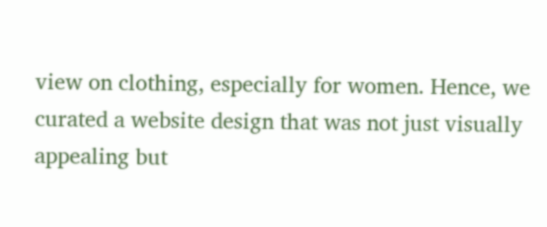view on clothing, especially for women. Hence, we curated a website design that was not just visually appealing but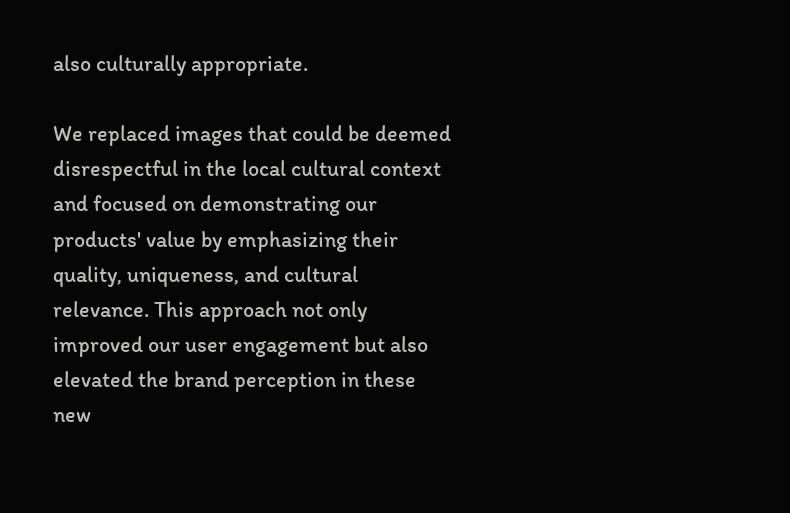also culturally appropriate.

We replaced images that could be deemed disrespectful in the local cultural context and focused on demonstrating our products' value by emphasizing their quality, uniqueness, and cultural relevance. This approach not only improved our user engagement but also elevated the brand perception in these new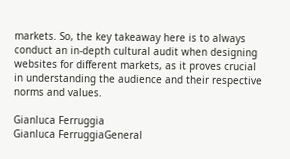markets. So, the key takeaway here is to always conduct an in-depth cultural audit when designing websites for different markets, as it proves crucial in understanding the audience and their respective norms and values.

Gianluca Ferruggia
Gianluca FerruggiaGeneral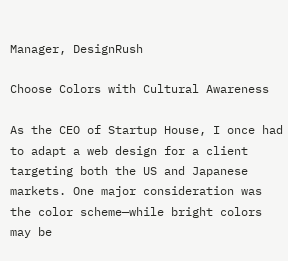Manager, DesignRush

Choose Colors with Cultural Awareness

As the CEO of Startup House, I once had to adapt a web design for a client targeting both the US and Japanese markets. One major consideration was the color scheme—while bright colors may be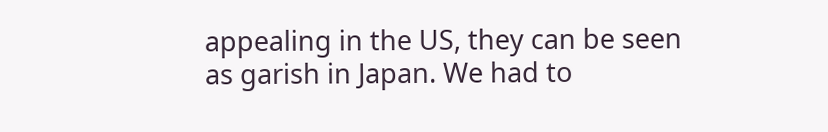appealing in the US, they can be seen as garish in Japan. We had to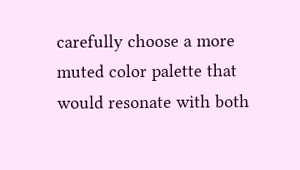carefully choose a more muted color palette that would resonate with both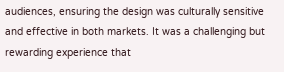audiences, ensuring the design was culturally sensitive and effective in both markets. It was a challenging but rewarding experience that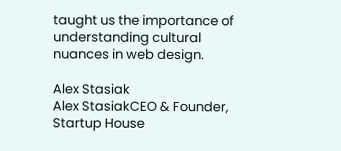taught us the importance of understanding cultural nuances in web design.

Alex Stasiak
Alex StasiakCEO & Founder, Startup House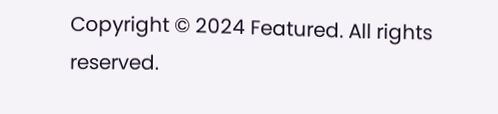Copyright © 2024 Featured. All rights reserved.